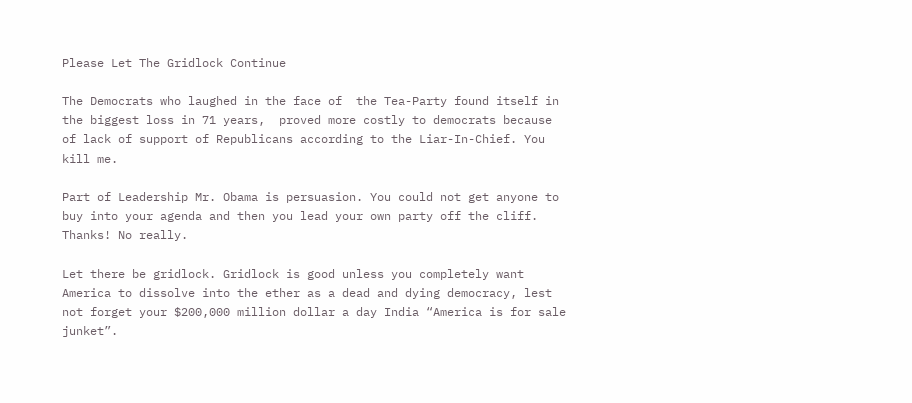Please Let The Gridlock Continue

The Democrats who laughed in the face of  the Tea-Party found itself in the biggest loss in 71 years,  proved more costly to democrats because of lack of support of Republicans according to the Liar-In-Chief. You kill me.

Part of Leadership Mr. Obama is persuasion. You could not get anyone to buy into your agenda and then you lead your own party off the cliff.  Thanks! No really.

Let there be gridlock. Gridlock is good unless you completely want America to dissolve into the ether as a dead and dying democracy, lest not forget your $200,000 million dollar a day India “America is for sale junket”.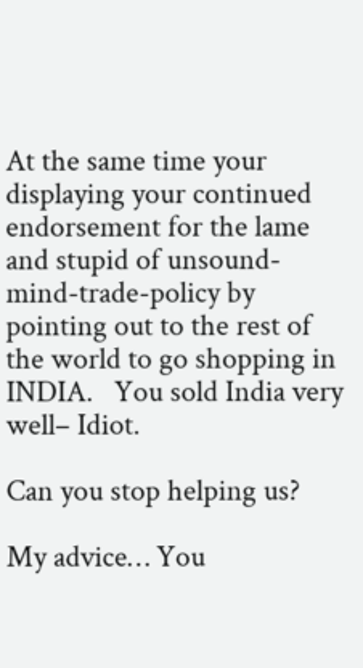At the same time your displaying your continued endorsement for the lame and stupid of unsound-mind-trade-policy by pointing out to the rest of the world to go shopping in INDIA.   You sold India very well– Idiot.

Can you stop helping us?

My advice… You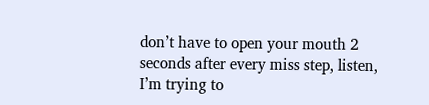don’t have to open your mouth 2 seconds after every miss step, listen, I’m trying to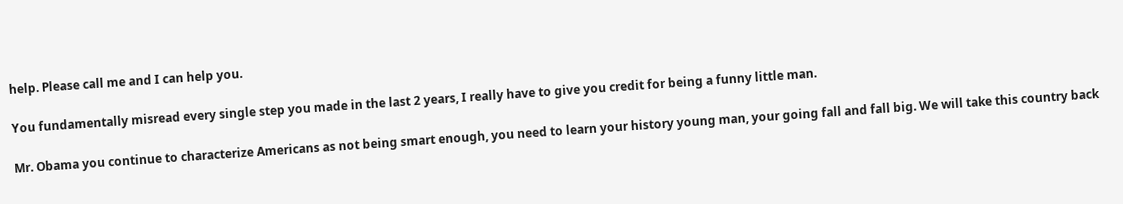help. Please call me and I can help you.

You fundamentally misread every single step you made in the last 2 years, I really have to give you credit for being a funny little man.

Mr. Obama you continue to characterize Americans as not being smart enough, you need to learn your history young man, your going fall and fall big. We will take this country back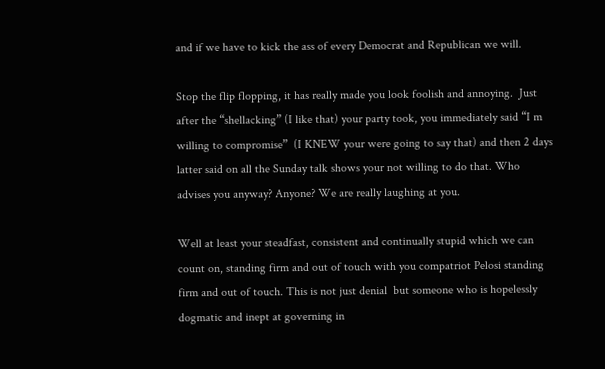and if we have to kick the ass of every Democrat and Republican we will.

Stop the flip flopping, it has really made you look foolish and annoying.  Just after the “shellacking” (I like that) your party took, you immediately said “I m willing to compromise”  (I KNEW your were going to say that) and then 2 days latter said on all the Sunday talk shows your not willing to do that. Who advises you anyway? Anyone? We are really laughing at you.

Well at least your steadfast, consistent and continually stupid which we can count on, standing firm and out of touch with you compatriot Pelosi standing firm and out of touch. This is not just denial  but someone who is hopelessly dogmatic and inept at governing in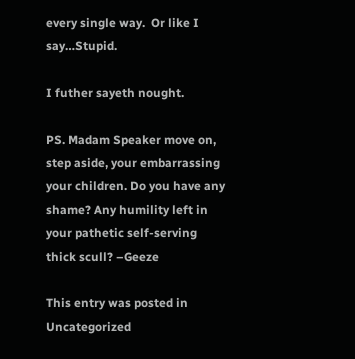every single way.  Or like I say…Stupid.

I futher sayeth nought.

PS. Madam Speaker move on, step aside, your embarrassing your children. Do you have any shame? Any humility left in your pathetic self-serving thick scull? –Geeze

This entry was posted in Uncategorized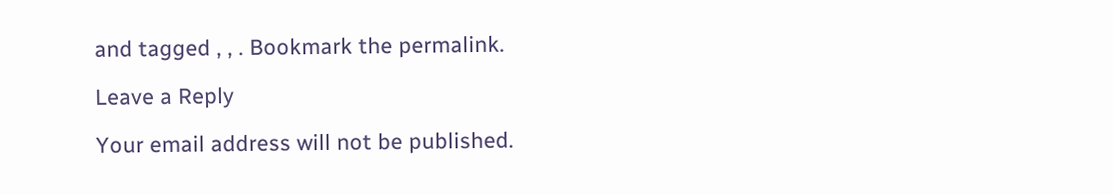and tagged , , . Bookmark the permalink.

Leave a Reply

Your email address will not be published.